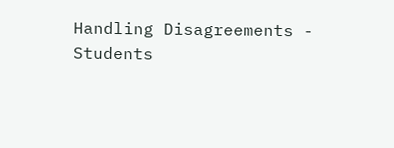Handling Disagreements - Students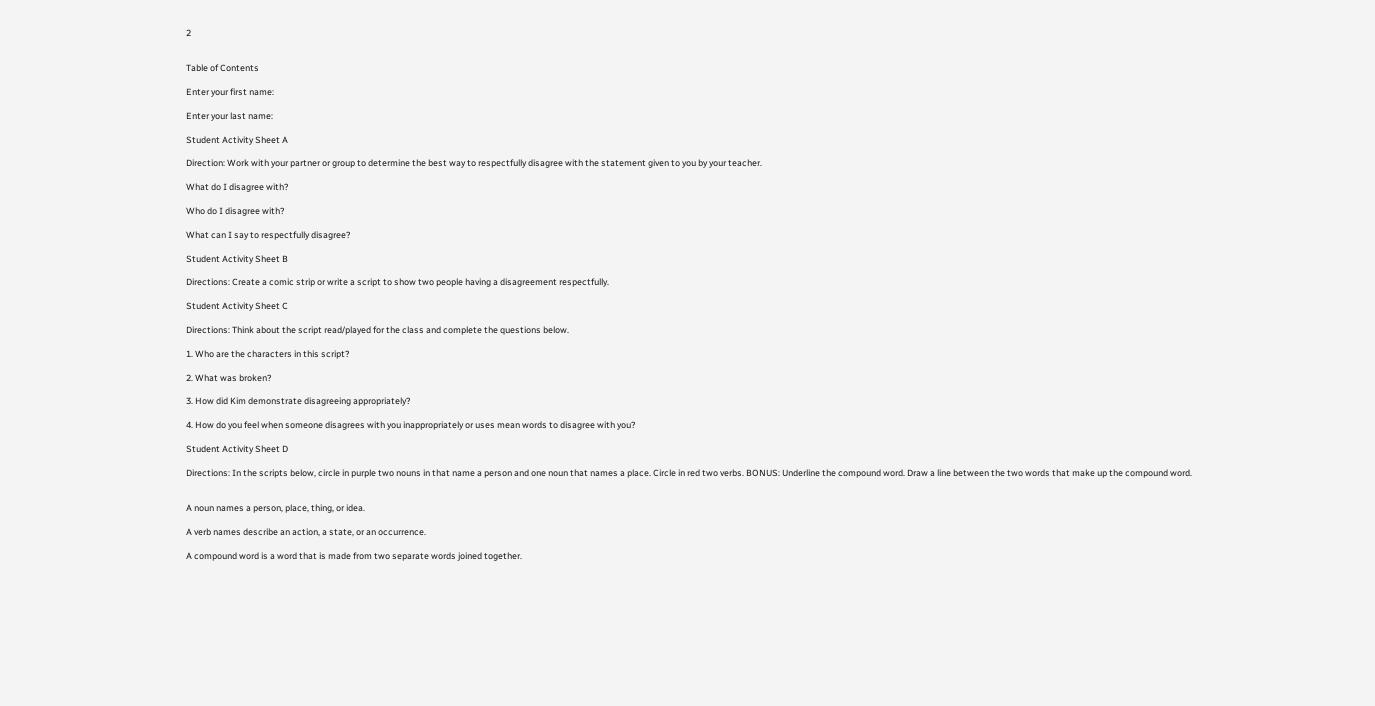2


Table of Contents

Enter your first name:

Enter your last name:

Student Activity Sheet A

Direction: Work with your partner or group to determine the best way to respectfully disagree with the statement given to you by your teacher.

What do I disagree with?

Who do I disagree with?

What can I say to respectfully disagree?

Student Activity Sheet B

Directions: Create a comic strip or write a script to show two people having a disagreement respectfully.

Student Activity Sheet C

Directions: Think about the script read/played for the class and complete the questions below.

1. Who are the characters in this script?

2. What was broken?

3. How did Kim demonstrate disagreeing appropriately?

4. How do you feel when someone disagrees with you inappropriately or uses mean words to disagree with you?

Student Activity Sheet D

Directions: In the scripts below, circle in purple two nouns in that name a person and one noun that names a place. Circle in red two verbs. BONUS: Underline the compound word. Draw a line between the two words that make up the compound word.


A noun names a person, place, thing, or idea.

A verb names describe an action, a state, or an occurrence.

A compound word is a word that is made from two separate words joined together.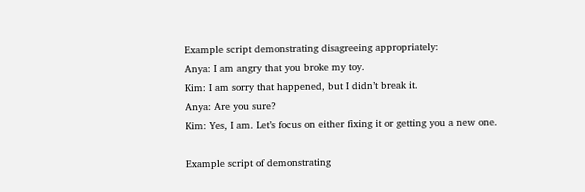Example script demonstrating disagreeing appropriately:
Anya: I am angry that you broke my toy.
Kim: I am sorry that happened, but I didn’t break it.
Anya: Are you sure?
Kim: Yes, I am. Let’s focus on either fixing it or getting you a new one.

Example script of demonstrating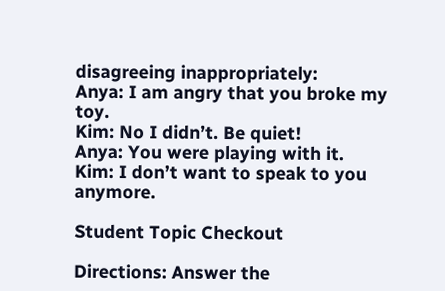disagreeing inappropriately:
Anya: I am angry that you broke my toy.
Kim: No I didn’t. Be quiet!
Anya: You were playing with it.
Kim: I don’t want to speak to you anymore.

Student Topic Checkout

Directions: Answer the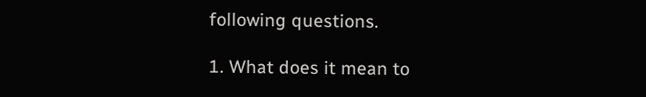following questions.

1. What does it mean to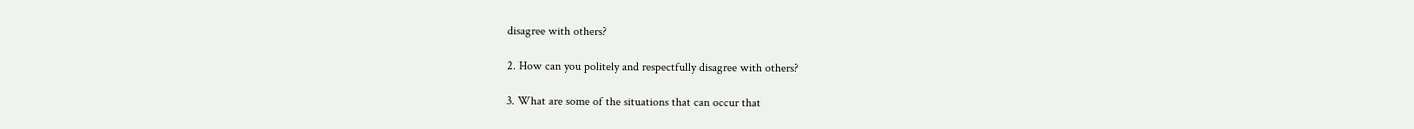disagree with others?

2. How can you politely and respectfully disagree with others?

3. What are some of the situations that can occur that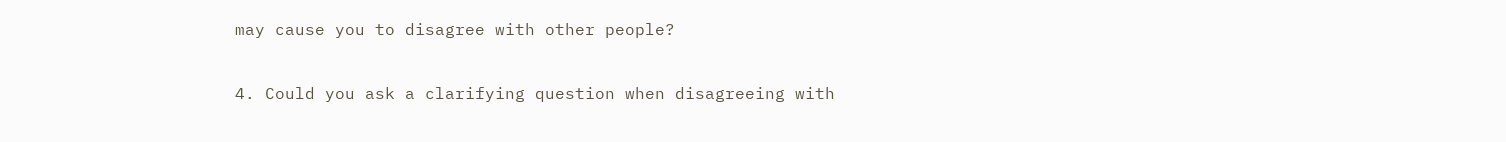may cause you to disagree with other people?

4. Could you ask a clarifying question when disagreeing with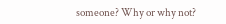someone? Why or why not?